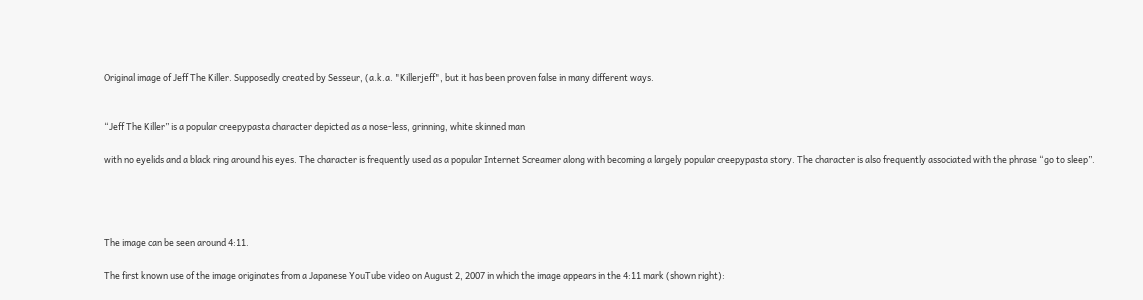Original image of Jeff The Killer. Supposedly created by Sesseur, (a.k.a. "Killerjeff", but it has been proven false in many different ways.


“Jeff The Killer” is a popular creepypasta character depicted as a nose-less, grinning, white skinned man

with no eyelids and a black ring around his eyes. The character is frequently used as a popular Internet Screamer along with becoming a largely popular creepypasta story. The character is also frequently associated with the phrase “go to sleep”.




The image can be seen around 4:11.

The first known use of the image originates from a Japanese YouTube video on August 2, 2007 in which the image appears in the 4:11 mark (shown right):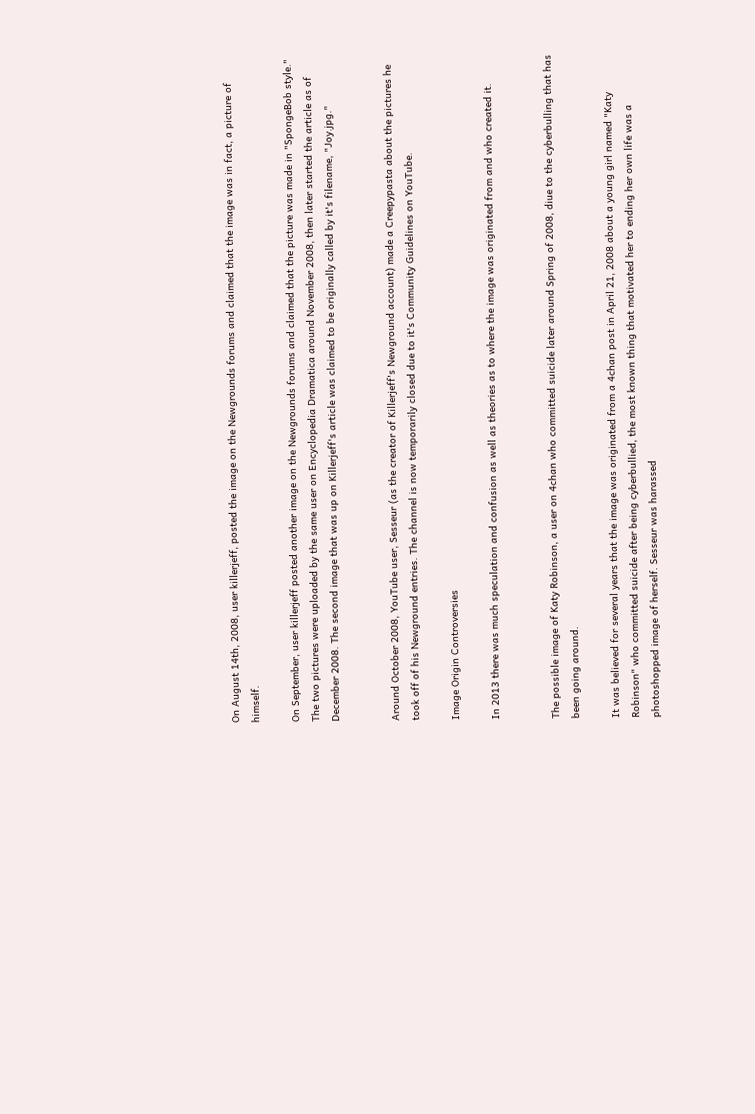On August 14th, 2008, user killerjeff, posted the image on the Newgrounds forums and claimed that the image was in fact, a picture of himself.

On September, user killerjeff posted another image on the Newgrounds forums and claimed that the picture was made in "SpongeBob style." The two pictures were uploaded by the same user on Encyclopedia Dramatica around November 2008, then later started the article as of December 2008. The second image that was up on Killerjeff's article was claimed to be originally called by it's filename, "Joy.jpg."


Around October 2008, YouTube user, Sesseur (as the creator of Killerjeff's Newground account) made a Creepypasta about the pictures he took off of his Newground entries. The channel is now temporarily closed due to it's Community Guidelines on YouTube.

Image Origin Controversies

In 2013 there was much speculation and confusion as well as theories as to where the image was originated from and who created it.


The possible image of Katy Robinson, a user on 4chan who committed suicide later around Spring of 2008, diue to the cyberbulling that has been going around.

It was believed for several years that the image was originated from a 4chan post in April 21, 2008 about a young girl named "Katy Robinson" who committed suicide after being cyberbullied, the most known thing that motivated her to ending her own life was a photoshopped image of herself. Sesseur was harassed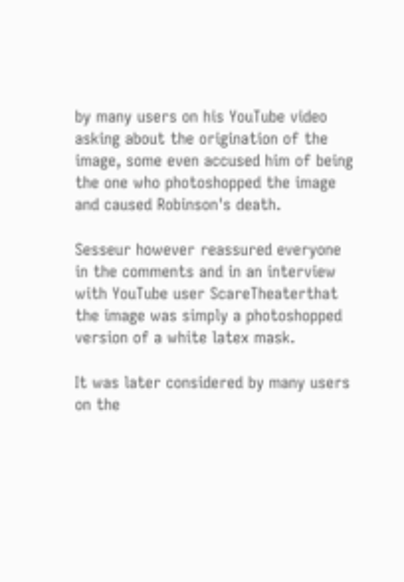by many users on his YouTube video asking about the origination of the image, some even accused him of being the one who photoshopped the image and caused Robinson's death.

Sesseur however reassured everyone in the comments and in an interview with YouTube user ScareTheaterthat the image was simply a photoshopped version of a white latex mask.

It was later considered by many users on the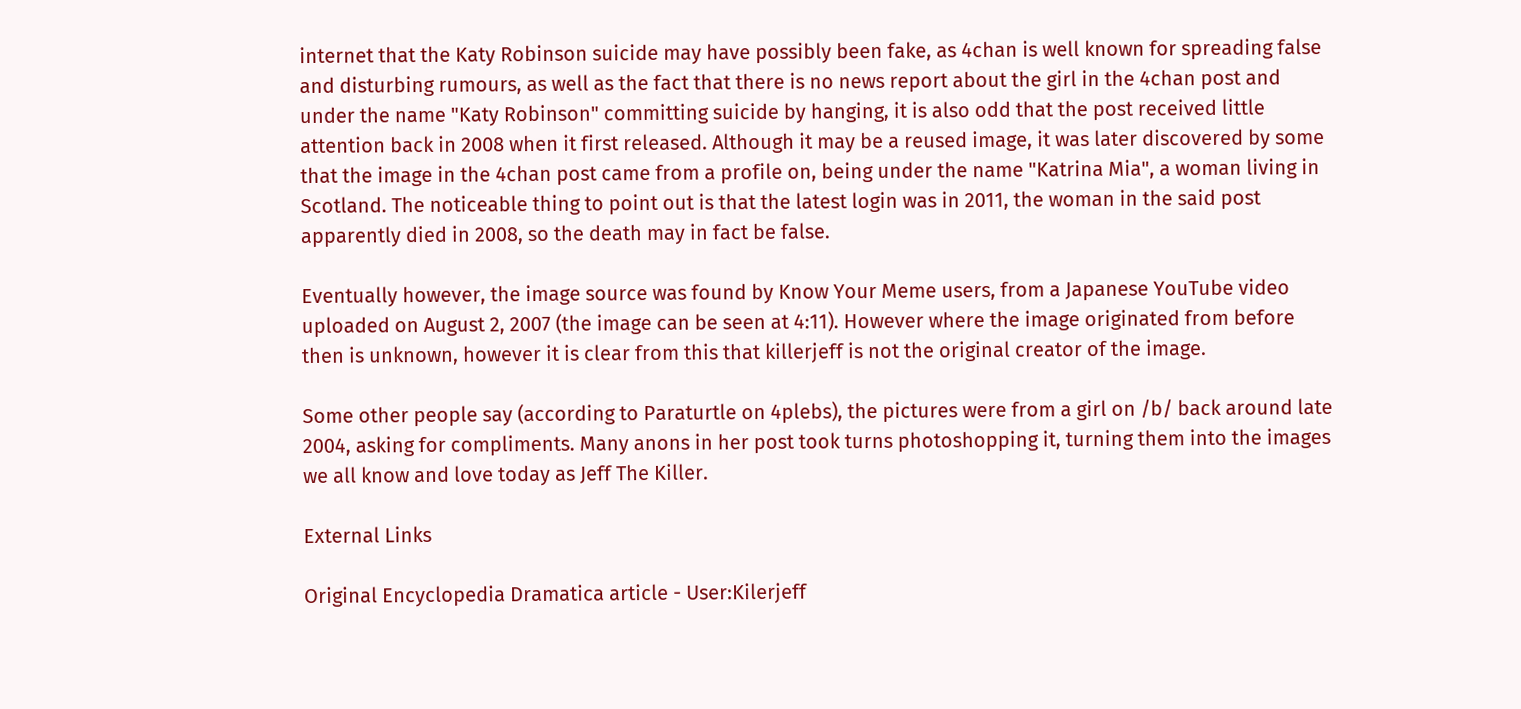internet that the Katy Robinson suicide may have possibly been fake, as 4chan is well known for spreading false and disturbing rumours, as well as the fact that there is no news report about the girl in the 4chan post and under the name "Katy Robinson" committing suicide by hanging, it is also odd that the post received little attention back in 2008 when it first released. Although it may be a reused image, it was later discovered by some that the image in the 4chan post came from a profile on, being under the name "Katrina Mia", a woman living in Scotland. The noticeable thing to point out is that the latest login was in 2011, the woman in the said post apparently died in 2008, so the death may in fact be false.

Eventually however, the image source was found by Know Your Meme users, from a Japanese YouTube video uploaded on August 2, 2007 (the image can be seen at 4:11). However where the image originated from before then is unknown, however it is clear from this that killerjeff is not the original creator of the image.

Some other people say (according to Paraturtle on 4plebs), the pictures were from a girl on /b/ back around late 2004, asking for compliments. Many anons in her post took turns photoshopping it, turning them into the images we all know and love today as Jeff The Killer.

External Links

Original Encyclopedia Dramatica article - User:Kilerjeff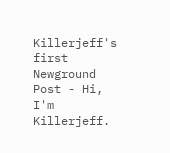Killerjeff's first Newground Post - Hi, I'm Killerjeff.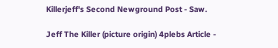Killerjeff's Second Newground Post - Saw.

Jeff The Killer (picture origin) 4plebs Article -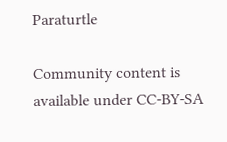Paraturtle

Community content is available under CC-BY-SA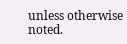unless otherwise noted.